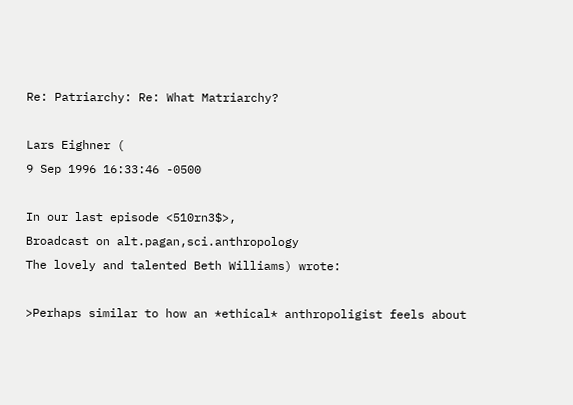Re: Patriarchy: Re: What Matriarchy?

Lars Eighner (
9 Sep 1996 16:33:46 -0500

In our last episode <510rn3$>,
Broadcast on alt.pagan,sci.anthropology
The lovely and talented Beth Williams) wrote:

>Perhaps similar to how an *ethical* anthropoligist feels about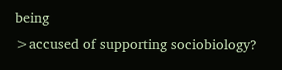being
>accused of supporting sociobiology?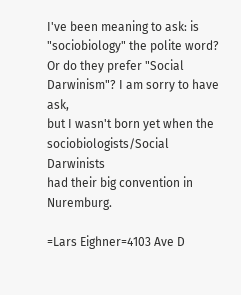I've been meaning to ask: is "sociobiology" the polite word?
Or do they prefer "Social Darwinism"? I am sorry to have ask,
but I wasn't born yet when the sociobiologists/Social Darwinists
had their big convention in Nuremburg.

=Lars Eighner=4103 Ave D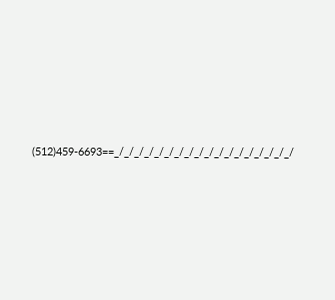(512)459-6693==_/_/_/_/_/_/_/_/_/_/_/_/_/_/_/_/_/_/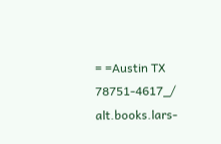= =Austin TX 78751-4617_/ alt.books.lars-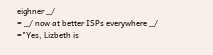eighner _/
= _/ now at better ISPs everywhere _/
="Yes, Lizbeth is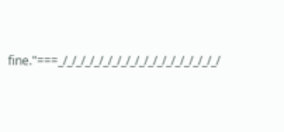fine."===_/_/_/_/_/_/_/_/_/_/_/_/_/_/_/_/_/_/